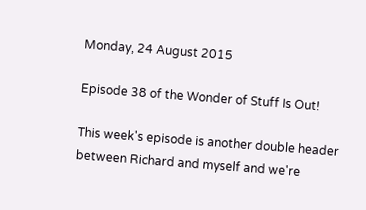Monday, 24 August 2015

Episode 38 of the Wonder of Stuff Is Out!

This week's episode is another double header between Richard and myself and we're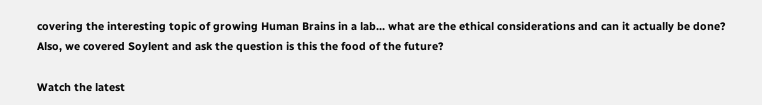covering the interesting topic of growing Human Brains in a lab... what are the ethical considerations and can it actually be done?  Also, we covered Soylent and ask the question is this the food of the future?

Watch the latest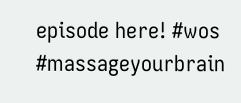episode here! #wos #massageyourbrain